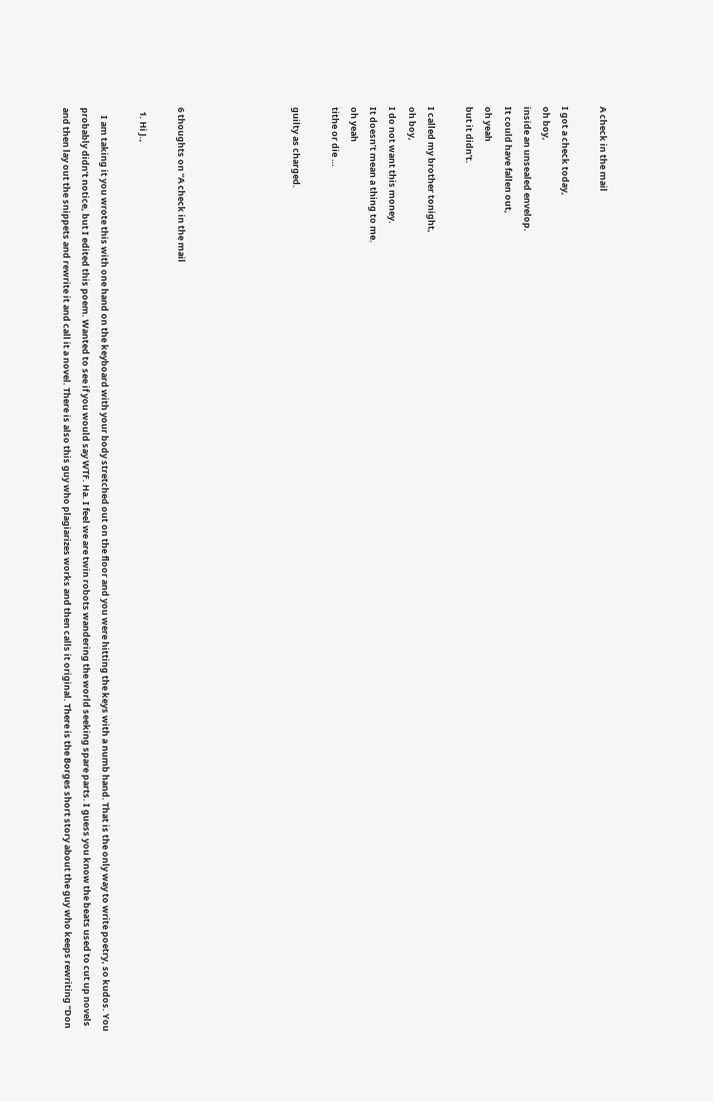A check in the mail

I got a check today,
oh boy,
inside an unsealed envelop.
It could have fallen out,
oh yeah
but it didn’t.

I called my brother tonight,
oh boy,
I do not want this money.
It doesn’t mean a thing to me.
oh yeah
tithe or die …

guilty as charged.





6 thoughts on “A check in the mail

  1. Hi J.,

    I am taking it you wrote this with one hand on the keyboard with your body stretched out on the floor and you were hitting the keys with a numb hand. That is the only way to write poetry, so kudos. You probably didn’t notice, but I edited this poem. Wanted to see if you would say WTF. Ha. I feel we are twin robots wandering the world seeking spare parts. I guess you know the beats used to cut up novels and then lay out the snippets and rewrite it and call it a novel. There is also this guy who plagiarizes works and then calls it original. There is the Borges short story about the guy who keeps rewriting “Don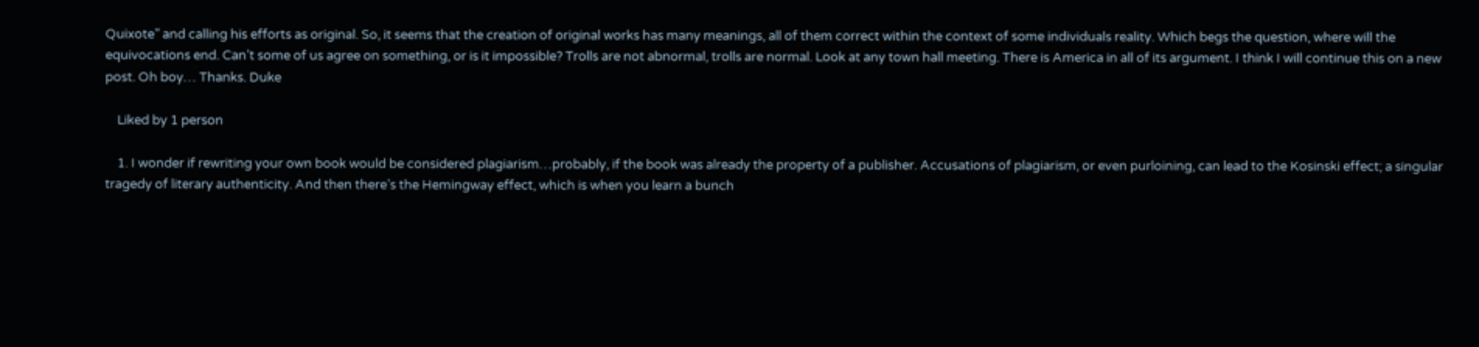Quixote” and calling his efforts as original. So, it seems that the creation of original works has many meanings, all of them correct within the context of some individuals reality. Which begs the question, where will the equivocations end. Can’t some of us agree on something, or is it impossible? Trolls are not abnormal, trolls are normal. Look at any town hall meeting. There is America in all of its argument. I think I will continue this on a new post. Oh boy… Thanks. Duke

    Liked by 1 person

    1. I wonder if rewriting your own book would be considered plagiarism…probably, if the book was already the property of a publisher. Accusations of plagiarism, or even purloining, can lead to the Kosinski effect; a singular tragedy of literary authenticity. And then there’s the Hemingway effect, which is when you learn a bunch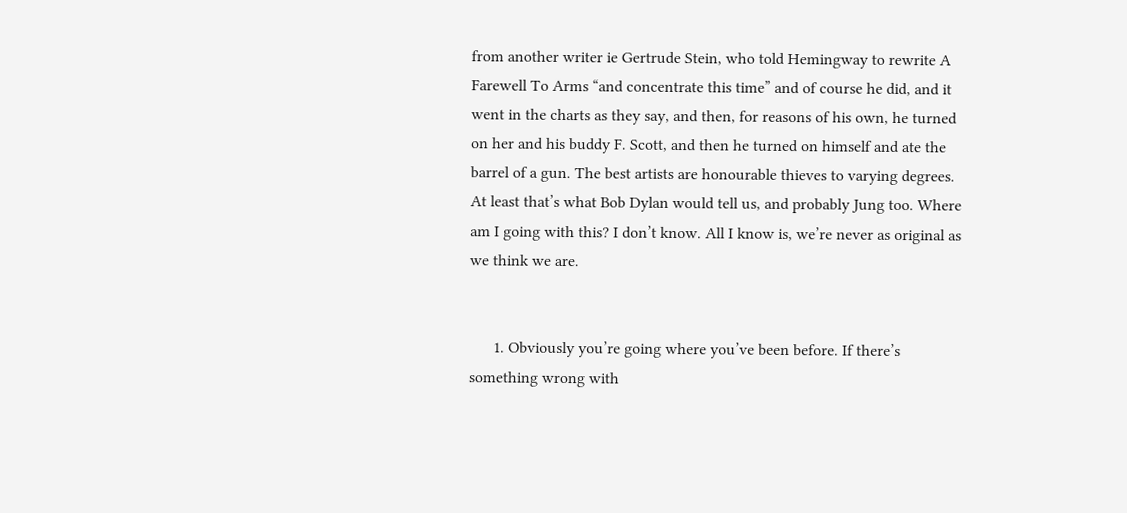from another writer ie Gertrude Stein, who told Hemingway to rewrite A Farewell To Arms “and concentrate this time” and of course he did, and it went in the charts as they say, and then, for reasons of his own, he turned on her and his buddy F. Scott, and then he turned on himself and ate the barrel of a gun. The best artists are honourable thieves to varying degrees. At least that’s what Bob Dylan would tell us, and probably Jung too. Where am I going with this? I don’t know. All I know is, we’re never as original as we think we are.


      1. Obviously you’re going where you’ve been before. If there’s something wrong with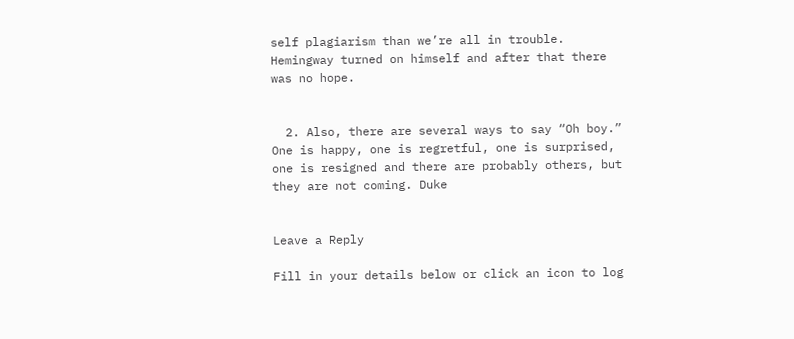self plagiarism than we’re all in trouble. Hemingway turned on himself and after that there was no hope.


  2. Also, there are several ways to say “Oh boy.” One is happy, one is regretful, one is surprised, one is resigned and there are probably others, but they are not coming. Duke


Leave a Reply

Fill in your details below or click an icon to log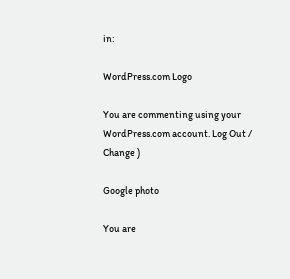in:

WordPress.com Logo

You are commenting using your WordPress.com account. Log Out /  Change )

Google photo

You are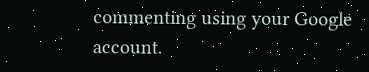commenting using your Google account.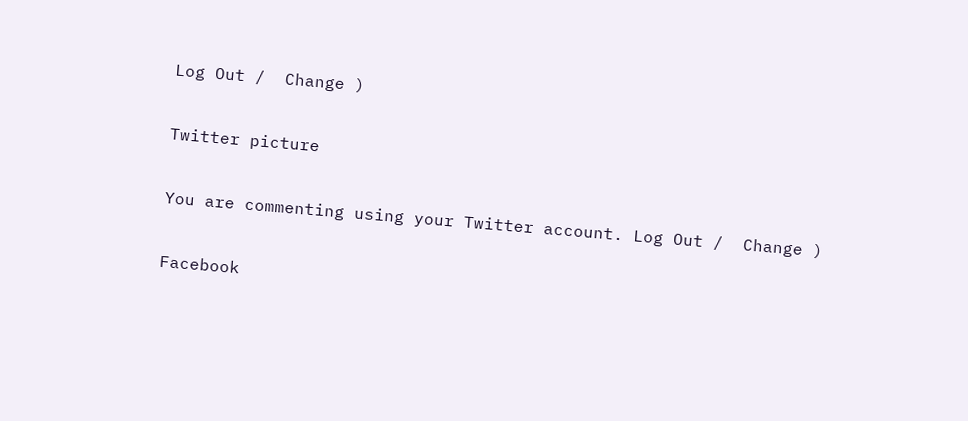Log Out /  Change )

Twitter picture

You are commenting using your Twitter account. Log Out /  Change )

Facebook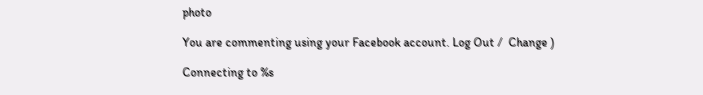photo

You are commenting using your Facebook account. Log Out /  Change )

Connecting to %s